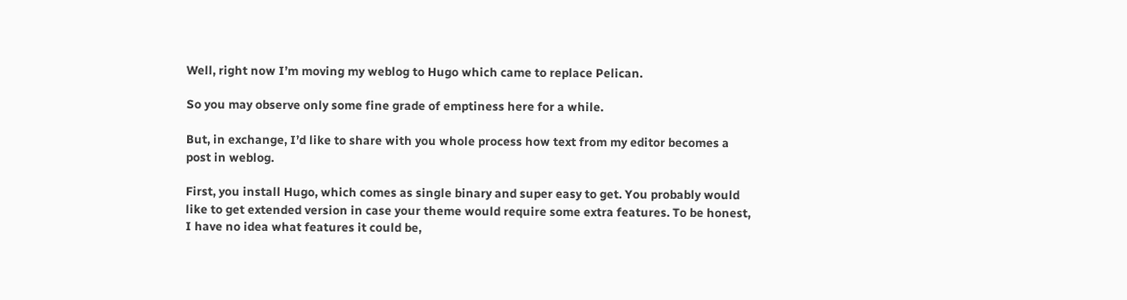Well, right now I’m moving my weblog to Hugo which came to replace Pelican.

So you may observe only some fine grade of emptiness here for a while.

But, in exchange, I’d like to share with you whole process how text from my editor becomes a post in weblog.

First, you install Hugo, which comes as single binary and super easy to get. You probably would like to get extended version in case your theme would require some extra features. To be honest, I have no idea what features it could be,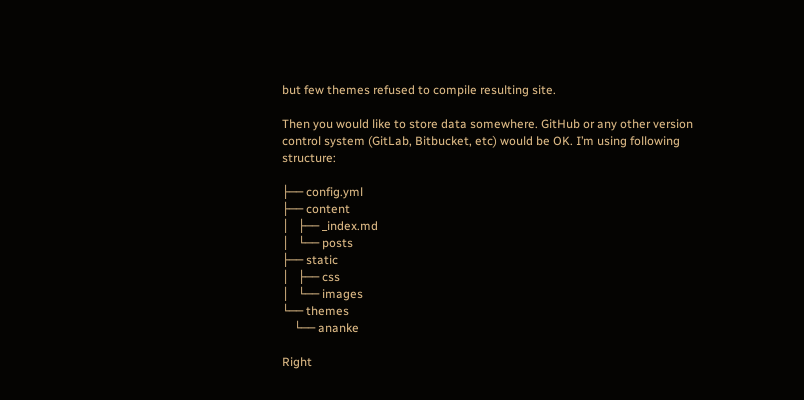but few themes refused to compile resulting site.

Then you would like to store data somewhere. GitHub or any other version control system (GitLab, Bitbucket, etc) would be OK. I’m using following structure:

├── config.yml
├── content
│   ├── _index.md
│   └── posts
├── static
│   ├── css
│   └── images
└── themes
    └── ananke

Right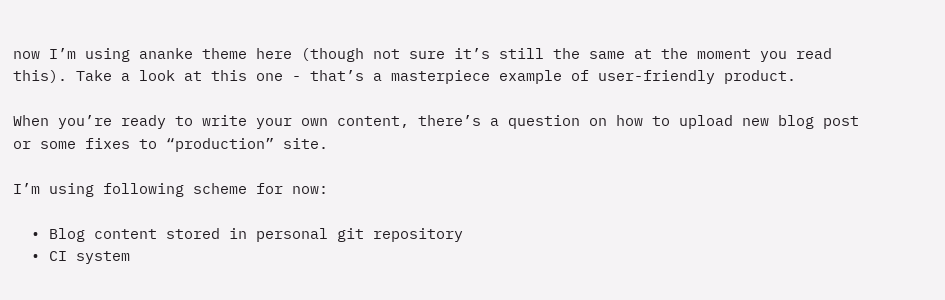now I’m using ananke theme here (though not sure it’s still the same at the moment you read this). Take a look at this one - that’s a masterpiece example of user-friendly product.

When you’re ready to write your own content, there’s a question on how to upload new blog post or some fixes to “production” site.

I’m using following scheme for now:

  • Blog content stored in personal git repository
  • CI system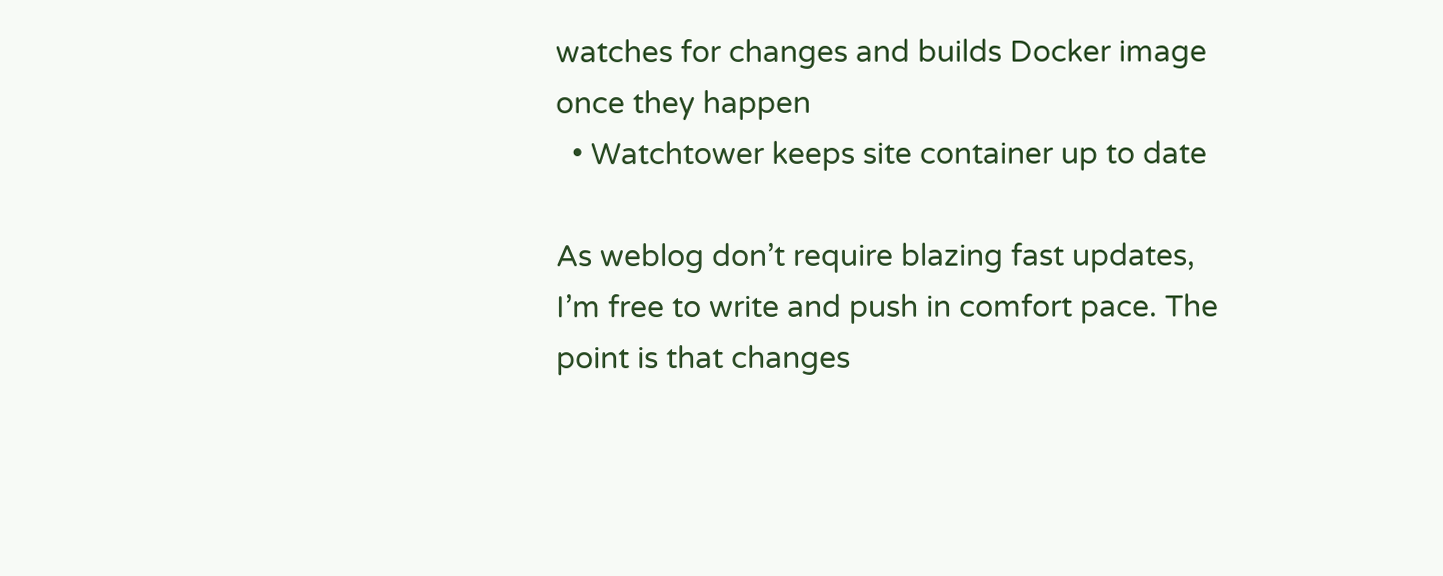watches for changes and builds Docker image once they happen
  • Watchtower keeps site container up to date

As weblog don’t require blazing fast updates, I’m free to write and push in comfort pace. The point is that changes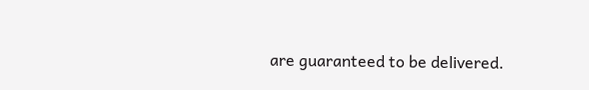are guaranteed to be delivered.